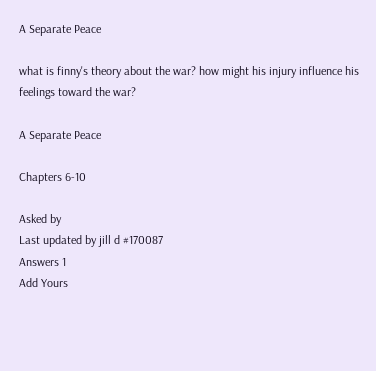A Separate Peace

what is finny's theory about the war? how might his injury influence his feelings toward the war?

A Separate Peace

Chapters 6-10

Asked by
Last updated by jill d #170087
Answers 1
Add Yours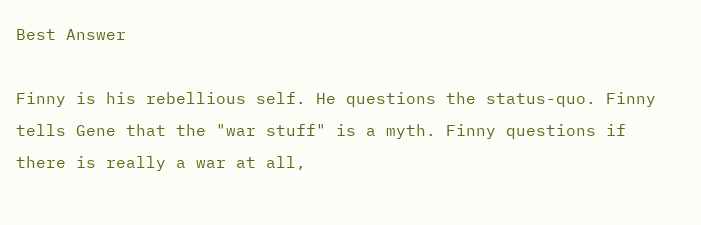Best Answer

Finny is his rebellious self. He questions the status-quo. Finny tells Gene that the "war stuff" is a myth. Finny questions if there is really a war at all,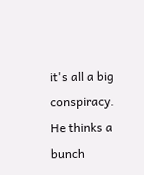it's all a big conspiracy. He thinks a bunch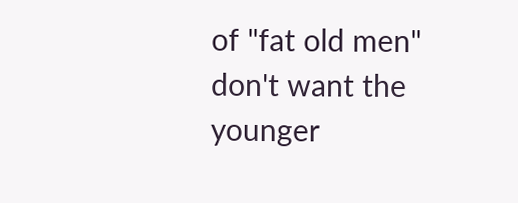of "fat old men" don't want the younger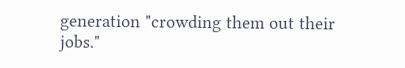generation "crowding them out their jobs."